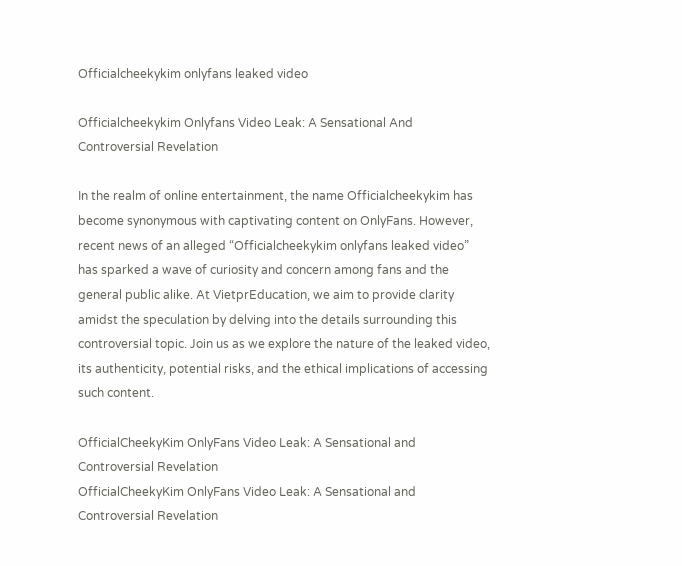Officialcheekykim onlyfans leaked video

Officialcheekykim Onlyfans Video Leak: A Sensational And Controversial Revelation

In the realm of online entertainment, the name Officialcheekykim has become synonymous with captivating content on OnlyFans. However, recent news of an alleged “Officialcheekykim onlyfans leaked video” has sparked a wave of curiosity and concern among fans and the general public alike. At VietprEducation, we aim to provide clarity amidst the speculation by delving into the details surrounding this controversial topic. Join us as we explore the nature of the leaked video, its authenticity, potential risks, and the ethical implications of accessing such content.

OfficialCheekyKim OnlyFans Video Leak: A Sensational and Controversial Revelation
OfficialCheekyKim OnlyFans Video Leak: A Sensational and Controversial Revelation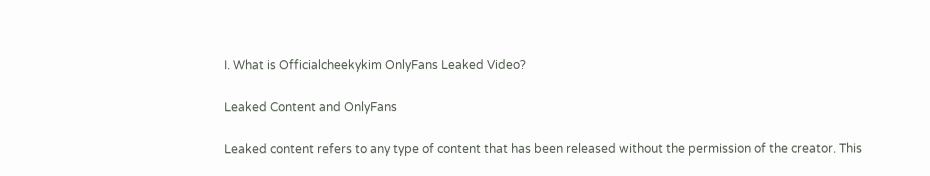I. What is Officialcheekykim OnlyFans Leaked Video?

Leaked Content and OnlyFans

Leaked content refers to any type of content that has been released without the permission of the creator. This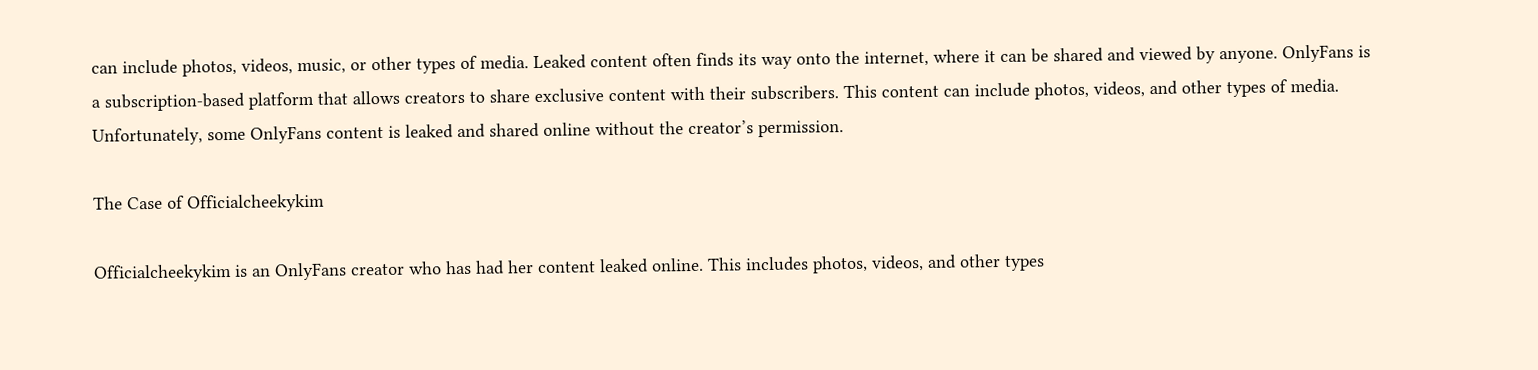can include photos, videos, music, or other types of media. Leaked content often finds its way onto the internet, where it can be shared and viewed by anyone. OnlyFans is a subscription-based platform that allows creators to share exclusive content with their subscribers. This content can include photos, videos, and other types of media. Unfortunately, some OnlyFans content is leaked and shared online without the creator’s permission.

The Case of Officialcheekykim

Officialcheekykim is an OnlyFans creator who has had her content leaked online. This includes photos, videos, and other types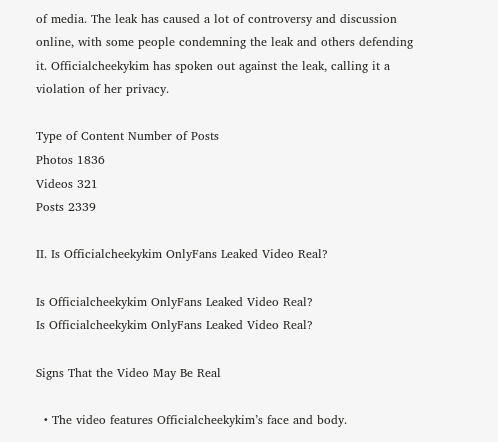of media. The leak has caused a lot of controversy and discussion online, with some people condemning the leak and others defending it. Officialcheekykim has spoken out against the leak, calling it a violation of her privacy.

Type of Content Number of Posts
Photos 1836
Videos 321
Posts 2339

II. Is Officialcheekykim OnlyFans Leaked Video Real?

Is Officialcheekykim OnlyFans Leaked Video Real?
Is Officialcheekykim OnlyFans Leaked Video Real?

Signs That the Video May Be Real

  • The video features Officialcheekykim’s face and body.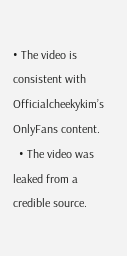• The video is consistent with Officialcheekykim’s OnlyFans content.
  • The video was leaked from a credible source.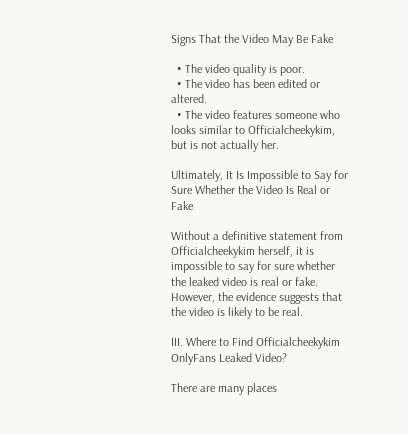Signs That the Video May Be Fake

  • The video quality is poor.
  • The video has been edited or altered.
  • The video features someone who looks similar to Officialcheekykim, but is not actually her.

Ultimately, It Is Impossible to Say for Sure Whether the Video Is Real or Fake

Without a definitive statement from Officialcheekykim herself, it is impossible to say for sure whether the leaked video is real or fake. However, the evidence suggests that the video is likely to be real.

III. Where to Find Officialcheekykim OnlyFans Leaked Video?

There are many places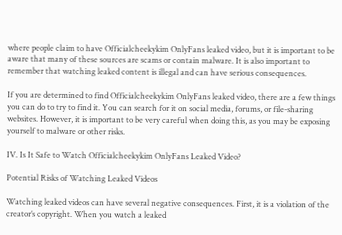where people claim to have Officialcheekykim OnlyFans leaked video, but it is important to be aware that many of these sources are scams or contain malware. It is also important to remember that watching leaked content is illegal and can have serious consequences.

If you are determined to find Officialcheekykim OnlyFans leaked video, there are a few things you can do to try to find it. You can search for it on social media, forums, or file-sharing websites. However, it is important to be very careful when doing this, as you may be exposing yourself to malware or other risks.

IV. Is It Safe to Watch Officialcheekykim OnlyFans Leaked Video?

Potential Risks of Watching Leaked Videos

Watching leaked videos can have several negative consequences. First, it is a violation of the creator’s copyright. When you watch a leaked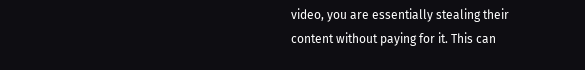video, you are essentially stealing their content without paying for it. This can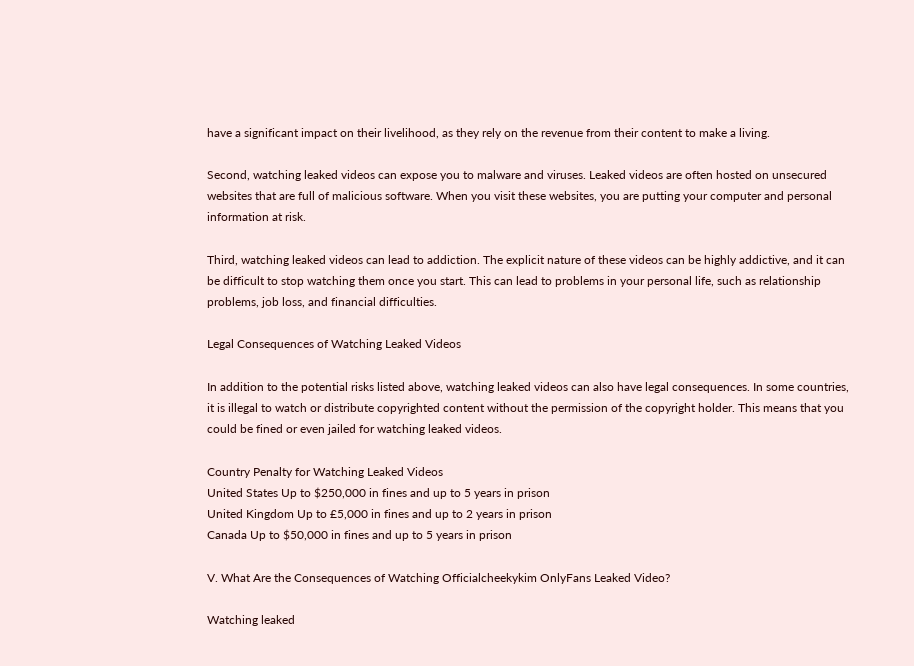have a significant impact on their livelihood, as they rely on the revenue from their content to make a living.

Second, watching leaked videos can expose you to malware and viruses. Leaked videos are often hosted on unsecured websites that are full of malicious software. When you visit these websites, you are putting your computer and personal information at risk.

Third, watching leaked videos can lead to addiction. The explicit nature of these videos can be highly addictive, and it can be difficult to stop watching them once you start. This can lead to problems in your personal life, such as relationship problems, job loss, and financial difficulties.

Legal Consequences of Watching Leaked Videos

In addition to the potential risks listed above, watching leaked videos can also have legal consequences. In some countries, it is illegal to watch or distribute copyrighted content without the permission of the copyright holder. This means that you could be fined or even jailed for watching leaked videos.

Country Penalty for Watching Leaked Videos
United States Up to $250,000 in fines and up to 5 years in prison
United Kingdom Up to £5,000 in fines and up to 2 years in prison
Canada Up to $50,000 in fines and up to 5 years in prison

V. What Are the Consequences of Watching Officialcheekykim OnlyFans Leaked Video?

Watching leaked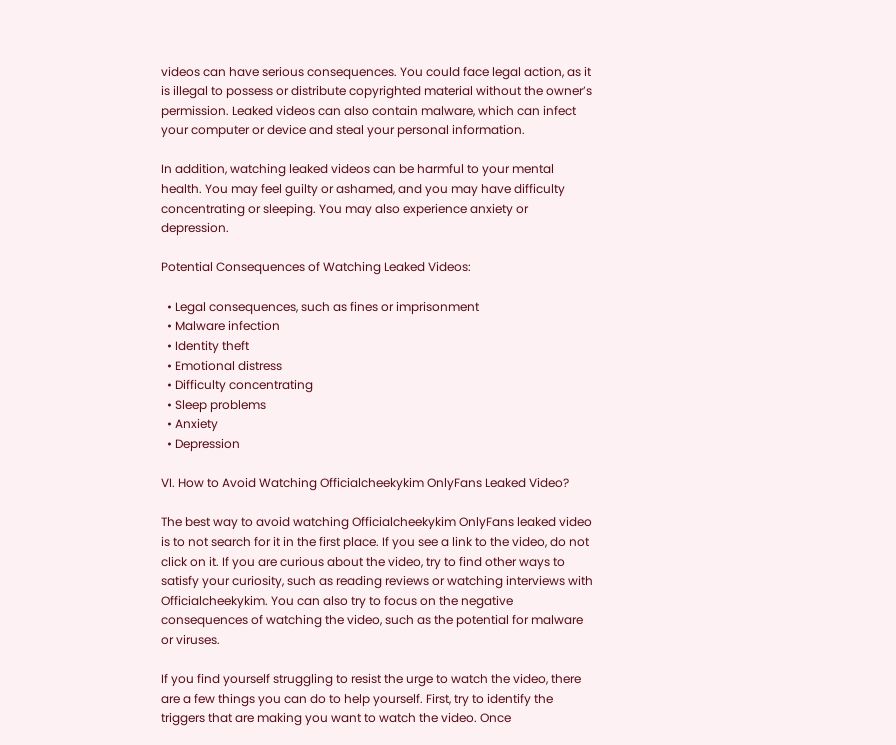videos can have serious consequences. You could face legal action, as it is illegal to possess or distribute copyrighted material without the owner’s permission. Leaked videos can also contain malware, which can infect your computer or device and steal your personal information.

In addition, watching leaked videos can be harmful to your mental health. You may feel guilty or ashamed, and you may have difficulty concentrating or sleeping. You may also experience anxiety or depression.

Potential Consequences of Watching Leaked Videos:

  • Legal consequences, such as fines or imprisonment
  • Malware infection
  • Identity theft
  • Emotional distress
  • Difficulty concentrating
  • Sleep problems
  • Anxiety
  • Depression

VI. How to Avoid Watching Officialcheekykim OnlyFans Leaked Video?

The best way to avoid watching Officialcheekykim OnlyFans leaked video is to not search for it in the first place. If you see a link to the video, do not click on it. If you are curious about the video, try to find other ways to satisfy your curiosity, such as reading reviews or watching interviews with Officialcheekykim. You can also try to focus on the negative consequences of watching the video, such as the potential for malware or viruses.

If you find yourself struggling to resist the urge to watch the video, there are a few things you can do to help yourself. First, try to identify the triggers that are making you want to watch the video. Once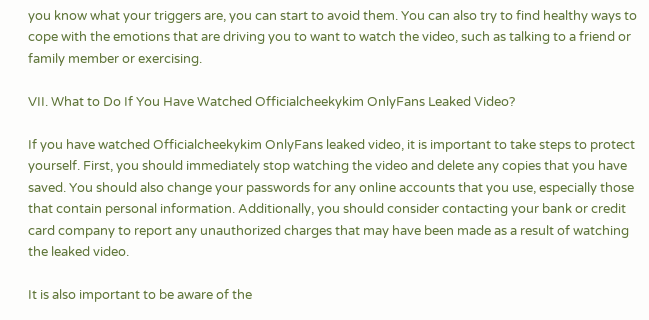you know what your triggers are, you can start to avoid them. You can also try to find healthy ways to cope with the emotions that are driving you to want to watch the video, such as talking to a friend or family member or exercising.

VII. What to Do If You Have Watched Officialcheekykim OnlyFans Leaked Video?

If you have watched Officialcheekykim OnlyFans leaked video, it is important to take steps to protect yourself. First, you should immediately stop watching the video and delete any copies that you have saved. You should also change your passwords for any online accounts that you use, especially those that contain personal information. Additionally, you should consider contacting your bank or credit card company to report any unauthorized charges that may have been made as a result of watching the leaked video.

It is also important to be aware of the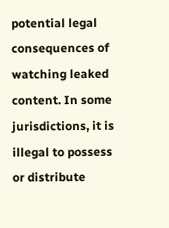potential legal consequences of watching leaked content. In some jurisdictions, it is illegal to possess or distribute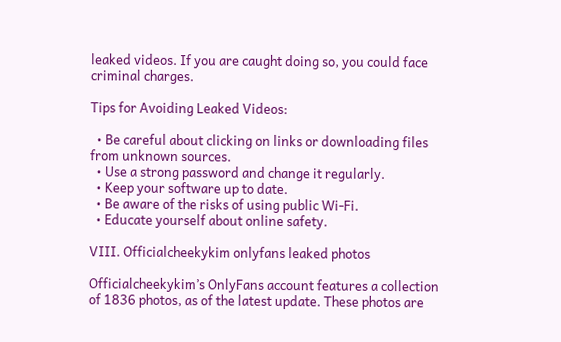leaked videos. If you are caught doing so, you could face criminal charges.

Tips for Avoiding Leaked Videos:

  • Be careful about clicking on links or downloading files from unknown sources.
  • Use a strong password and change it regularly.
  • Keep your software up to date.
  • Be aware of the risks of using public Wi-Fi.
  • Educate yourself about online safety.

VIII. Officialcheekykim onlyfans leaked photos

Officialcheekykim’s OnlyFans account features a collection of 1836 photos, as of the latest update. These photos are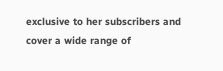exclusive to her subscribers and cover a wide range of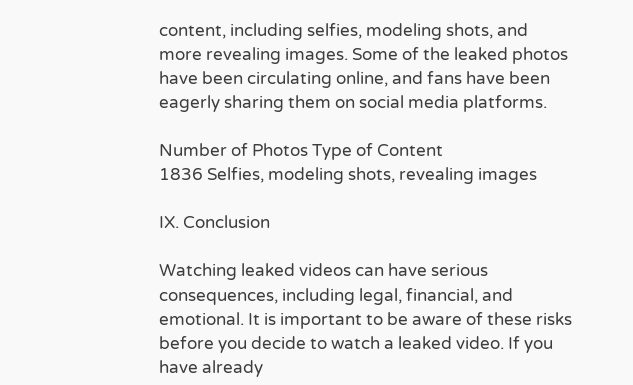content, including selfies, modeling shots, and more revealing images. Some of the leaked photos have been circulating online, and fans have been eagerly sharing them on social media platforms.

Number of Photos Type of Content
1836 Selfies, modeling shots, revealing images

IX. Conclusion

Watching leaked videos can have serious consequences, including legal, financial, and emotional. It is important to be aware of these risks before you decide to watch a leaked video. If you have already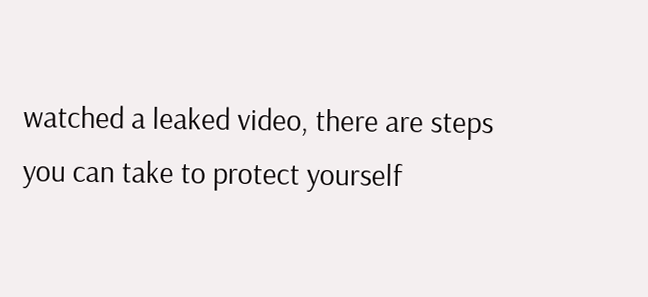watched a leaked video, there are steps you can take to protect yourself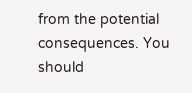from the potential consequences. You should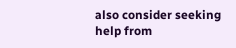also consider seeking help from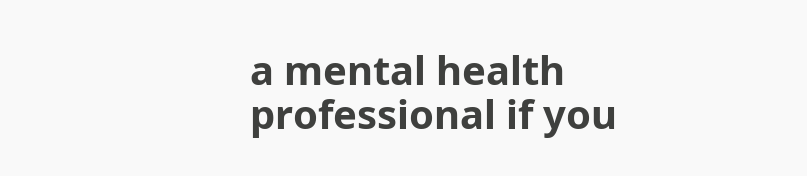a mental health professional if you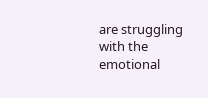are struggling with the emotional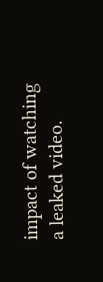impact of watching a leaked video.